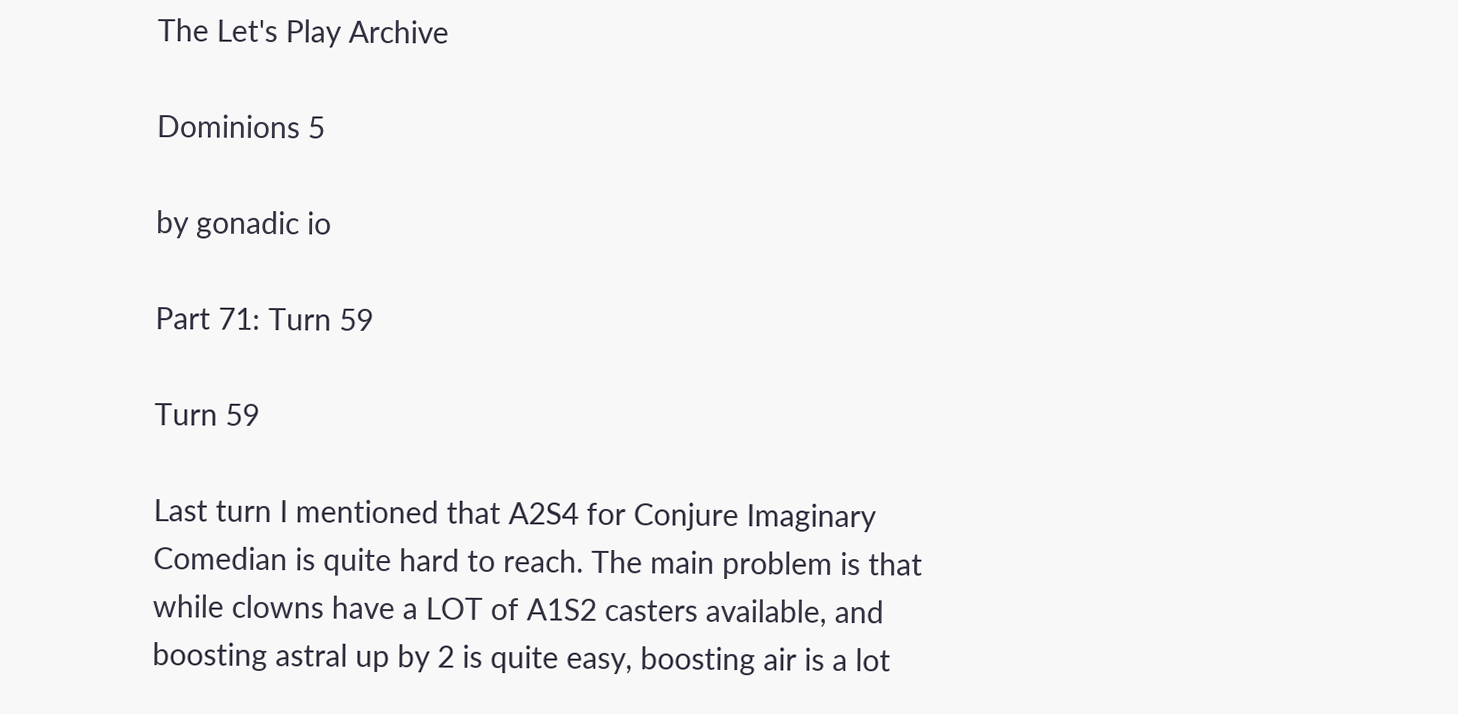The Let's Play Archive

Dominions 5

by gonadic io

Part 71: Turn 59

Turn 59

Last turn I mentioned that A2S4 for Conjure Imaginary Comedian is quite hard to reach. The main problem is that while clowns have a LOT of A1S2 casters available, and boosting astral up by 2 is quite easy, boosting air is a lot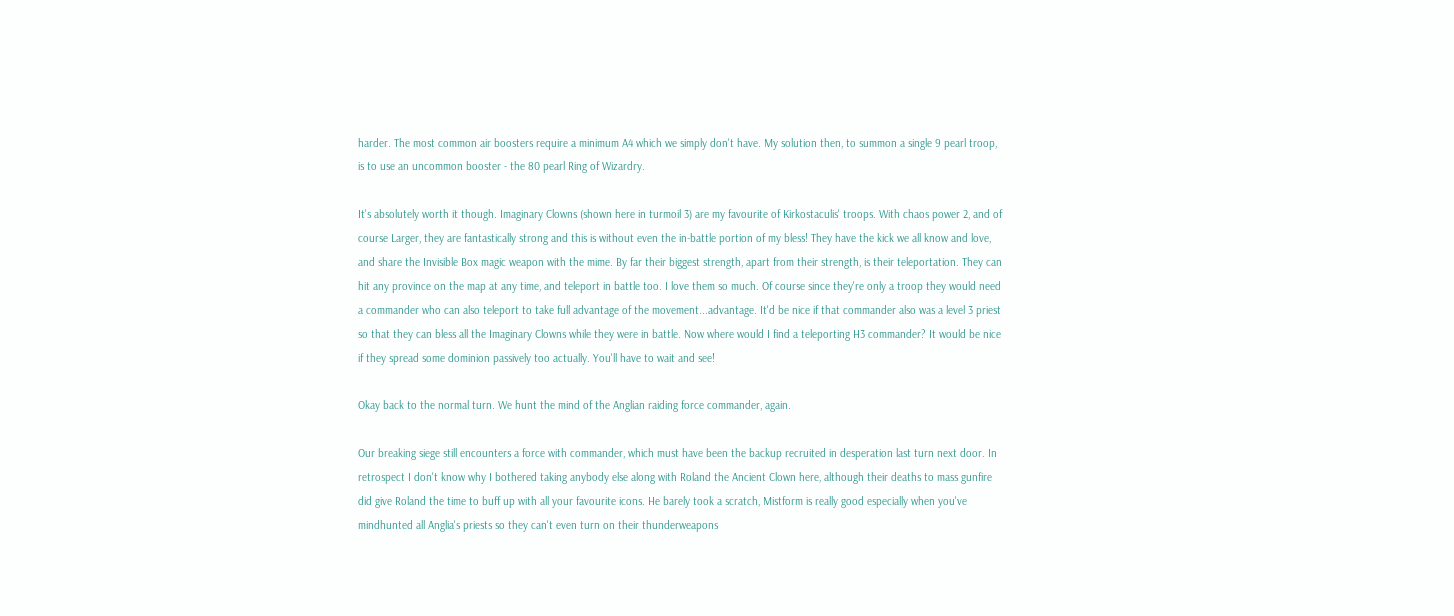harder. The most common air boosters require a minimum A4 which we simply don't have. My solution then, to summon a single 9 pearl troop, is to use an uncommon booster - the 80 pearl Ring of Wizardry.

It's absolutely worth it though. Imaginary Clowns (shown here in turmoil 3) are my favourite of Kirkostaculis' troops. With chaos power 2, and of course Larger, they are fantastically strong and this is without even the in-battle portion of my bless! They have the kick we all know and love, and share the Invisible Box magic weapon with the mime. By far their biggest strength, apart from their strength, is their teleportation. They can hit any province on the map at any time, and teleport in battle too. I love them so much. Of course since they're only a troop they would need a commander who can also teleport to take full advantage of the movement...advantage. It'd be nice if that commander also was a level 3 priest so that they can bless all the Imaginary Clowns while they were in battle. Now where would I find a teleporting H3 commander? It would be nice if they spread some dominion passively too actually. You'll have to wait and see!

Okay back to the normal turn. We hunt the mind of the Anglian raiding force commander, again.

Our breaking siege still encounters a force with commander, which must have been the backup recruited in desperation last turn next door. In retrospect I don't know why I bothered taking anybody else along with Roland the Ancient Clown here, although their deaths to mass gunfire did give Roland the time to buff up with all your favourite icons. He barely took a scratch, Mistform is really good especially when you've mindhunted all Anglia's priests so they can't even turn on their thunderweapons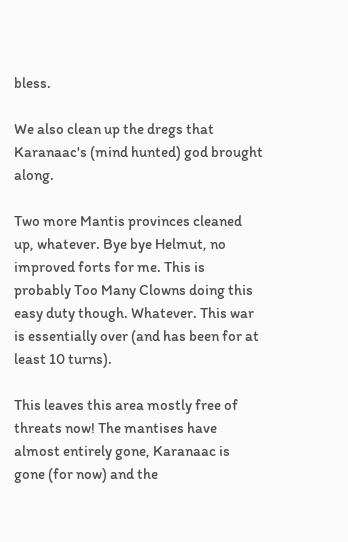bless.

We also clean up the dregs that Karanaac's (mind hunted) god brought along.

Two more Mantis provinces cleaned up, whatever. Bye bye Helmut, no improved forts for me. This is probably Too Many Clowns doing this easy duty though. Whatever. This war is essentially over (and has been for at least 10 turns).

This leaves this area mostly free of threats now! The mantises have almost entirely gone, Karanaac is gone (for now) and the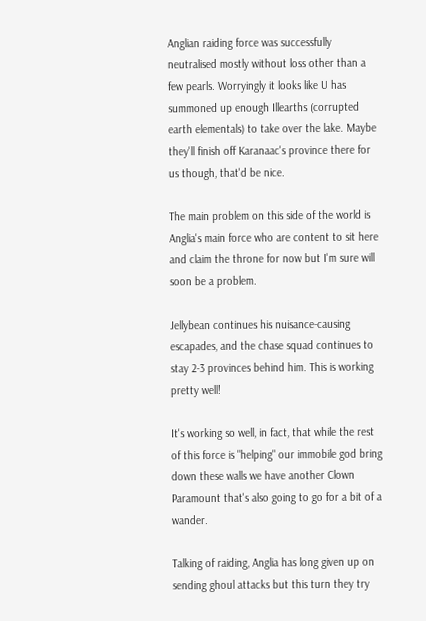Anglian raiding force was successfully neutralised mostly without loss other than a few pearls. Worryingly it looks like U has summoned up enough Illearths (corrupted earth elementals) to take over the lake. Maybe they'll finish off Karanaac's province there for us though, that'd be nice.

The main problem on this side of the world is Anglia's main force who are content to sit here and claim the throne for now but I'm sure will soon be a problem.

Jellybean continues his nuisance-causing escapades, and the chase squad continues to stay 2-3 provinces behind him. This is working pretty well!

It's working so well, in fact, that while the rest of this force is "helping" our immobile god bring down these walls we have another Clown Paramount that's also going to go for a bit of a wander.

Talking of raiding, Anglia has long given up on sending ghoul attacks but this turn they try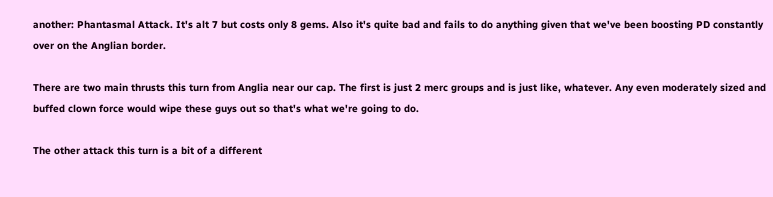another: Phantasmal Attack. It's alt 7 but costs only 8 gems. Also it's quite bad and fails to do anything given that we've been boosting PD constantly over on the Anglian border.

There are two main thrusts this turn from Anglia near our cap. The first is just 2 merc groups and is just like, whatever. Any even moderately sized and buffed clown force would wipe these guys out so that's what we're going to do.

The other attack this turn is a bit of a different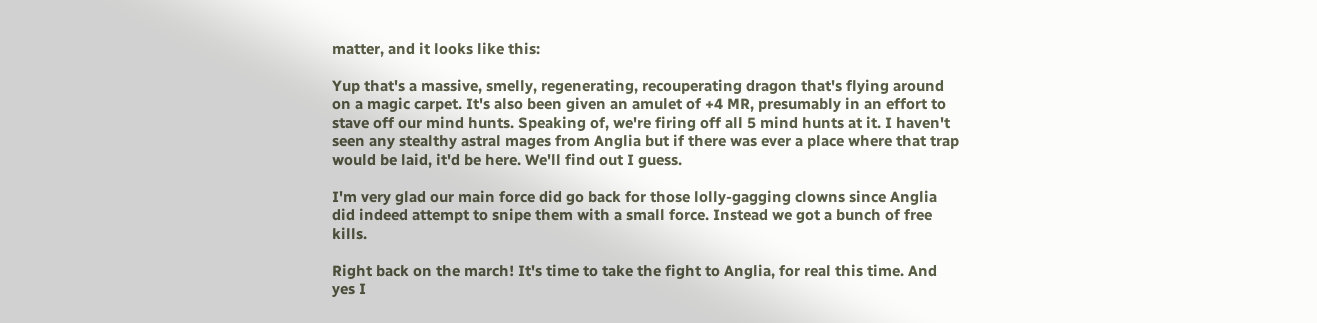matter, and it looks like this:

Yup that's a massive, smelly, regenerating, recouperating dragon that's flying around on a magic carpet. It's also been given an amulet of +4 MR, presumably in an effort to stave off our mind hunts. Speaking of, we're firing off all 5 mind hunts at it. I haven't seen any stealthy astral mages from Anglia but if there was ever a place where that trap would be laid, it'd be here. We'll find out I guess.

I'm very glad our main force did go back for those lolly-gagging clowns since Anglia did indeed attempt to snipe them with a small force. Instead we got a bunch of free kills.

Right back on the march! It's time to take the fight to Anglia, for real this time. And yes I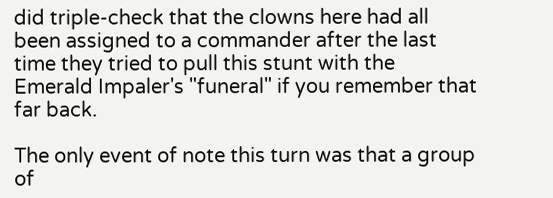did triple-check that the clowns here had all been assigned to a commander after the last time they tried to pull this stunt with the Emerald Impaler's "funeral" if you remember that far back.

The only event of note this turn was that a group of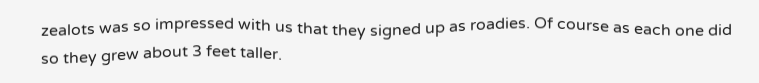zealots was so impressed with us that they signed up as roadies. Of course as each one did so they grew about 3 feet taller.